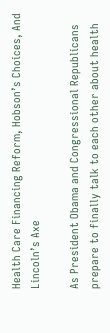Health Care Financing Reform, Hobson’s Choices, And Lincoln’s Axe

As President Obama and Congressional Republicans prepare to finally talk to each other about health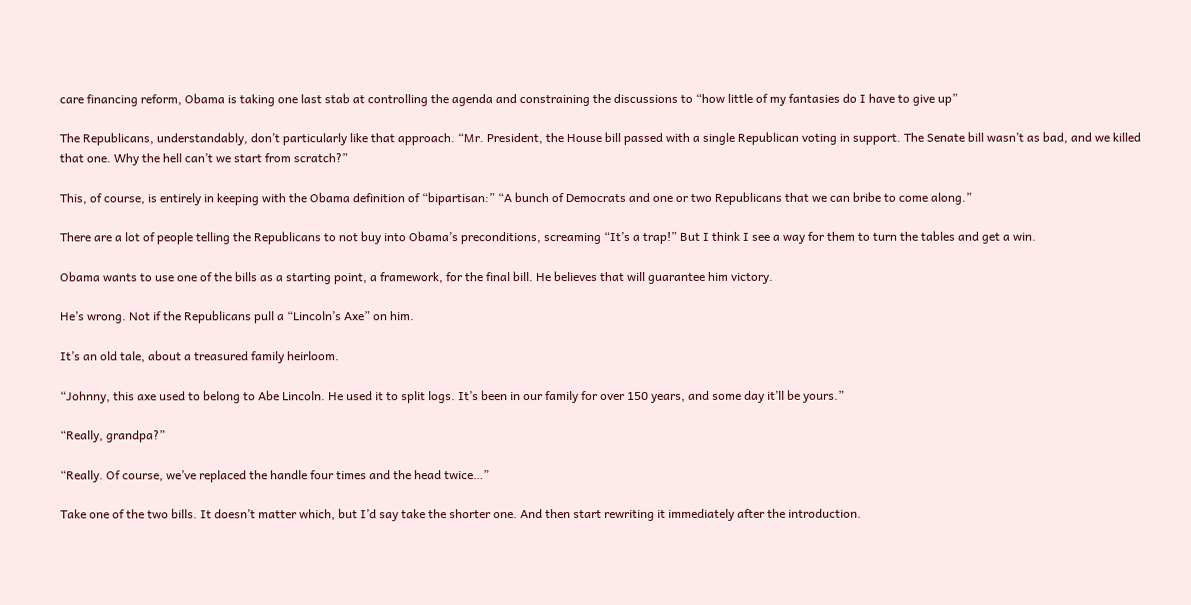care financing reform, Obama is taking one last stab at controlling the agenda and constraining the discussions to “how little of my fantasies do I have to give up”

The Republicans, understandably, don’t particularly like that approach. “Mr. President, the House bill passed with a single Republican voting in support. The Senate bill wasn’t as bad, and we killed that one. Why the hell can’t we start from scratch?”

This, of course, is entirely in keeping with the Obama definition of “bipartisan:” “A bunch of Democrats and one or two Republicans that we can bribe to come along.”

There are a lot of people telling the Republicans to not buy into Obama’s preconditions, screaming “It’s a trap!” But I think I see a way for them to turn the tables and get a win.

Obama wants to use one of the bills as a starting point, a framework, for the final bill. He believes that will guarantee him victory.

He’s wrong. Not if the Republicans pull a “Lincoln’s Axe” on him.

It’s an old tale, about a treasured family heirloom.

“Johnny, this axe used to belong to Abe Lincoln. He used it to split logs. It’s been in our family for over 150 years, and some day it’ll be yours.”

“Really, grandpa?”

“Really. Of course, we’ve replaced the handle four times and the head twice…”

Take one of the two bills. It doesn’t matter which, but I’d say take the shorter one. And then start rewriting it immediately after the introduction.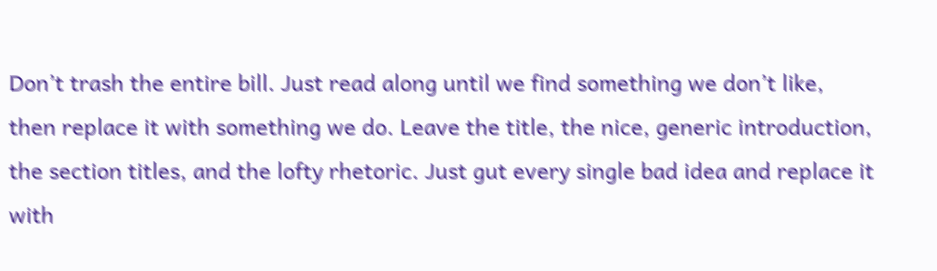Don’t trash the entire bill. Just read along until we find something we don’t like, then replace it with something we do. Leave the title, the nice, generic introduction, the section titles, and the lofty rhetoric. Just gut every single bad idea and replace it with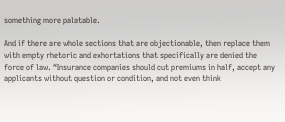something more palatable.

And if there are whole sections that are objectionable, then replace them with empty rhetoric and exhortations that specifically are denied the force of law. “Insurance companies should cut premiums in half, accept any applicants without question or condition, and not even think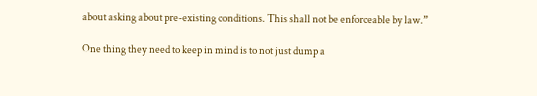about asking about pre-existing conditions. This shall not be enforceable by law.”

One thing they need to keep in mind is to not just dump a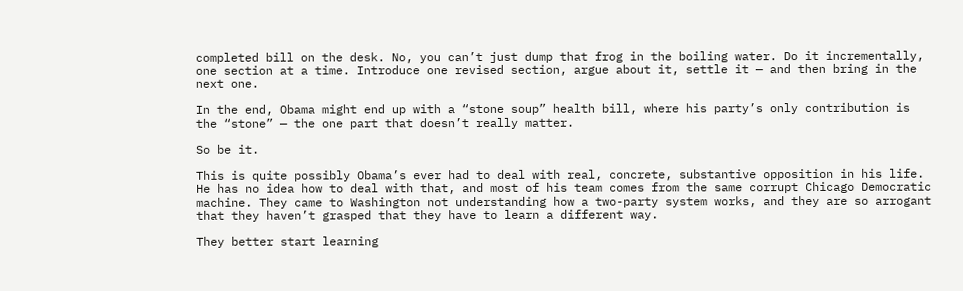completed bill on the desk. No, you can’t just dump that frog in the boiling water. Do it incrementally, one section at a time. Introduce one revised section, argue about it, settle it — and then bring in the next one.

In the end, Obama might end up with a “stone soup” health bill, where his party’s only contribution is the “stone” — the one part that doesn’t really matter.

So be it.

This is quite possibly Obama’s ever had to deal with real, concrete, substantive opposition in his life. He has no idea how to deal with that, and most of his team comes from the same corrupt Chicago Democratic machine. They came to Washington not understanding how a two-party system works, and they are so arrogant that they haven’t grasped that they have to learn a different way.

They better start learning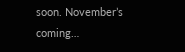soon. November’s coming…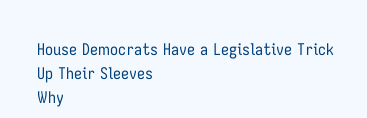House Democrats Have a Legislative Trick Up Their Sleeves
Why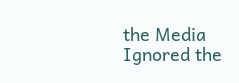the Media Ignored the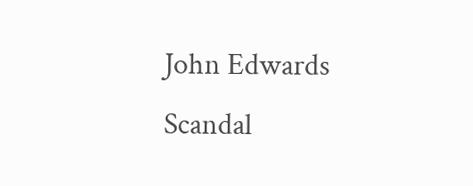John Edwards Scandal